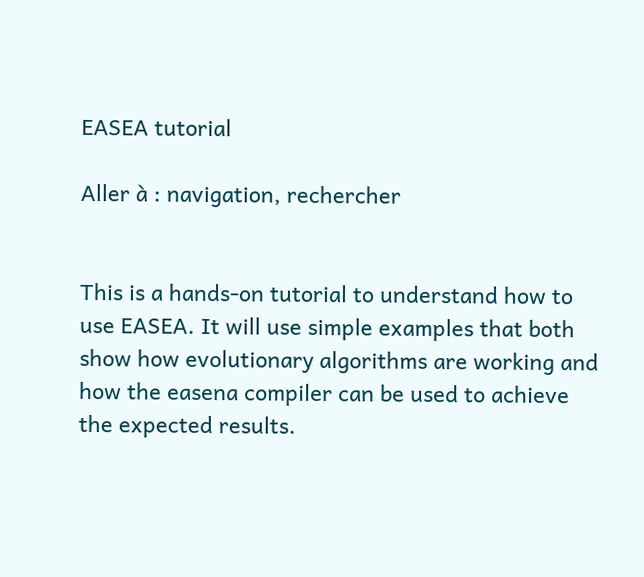EASEA tutorial

Aller à : navigation, rechercher


This is a hands-on tutorial to understand how to use EASEA. It will use simple examples that both show how evolutionary algorithms are working and how the easena compiler can be used to achieve the expected results.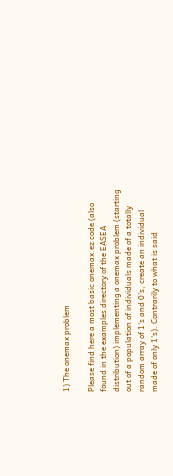1) The onemax problem

Please find here a most basic onemax.ez code (also found in the examples directory of the EASEA distribution) implementing a onemax problem (starting out of a population of individuals made of a totally random array of 1's and 0's, create an individual made of only 1's). Contrarily to what is said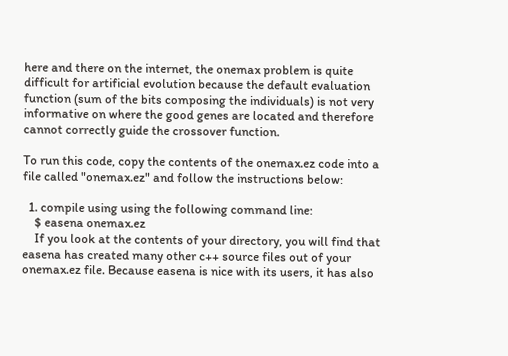here and there on the internet, the onemax problem is quite difficult for artificial evolution because the default evaluation function (sum of the bits composing the individuals) is not very informative on where the good genes are located and therefore cannot correctly guide the crossover function.

To run this code, copy the contents of the onemax.ez code into a file called "onemax.ez" and follow the instructions below:

  1. compile using using the following command line:
    $ easena onemax.ez
    If you look at the contents of your directory, you will find that easena has created many other c++ source files out of your onemax.ez file. Because easena is nice with its users, it has also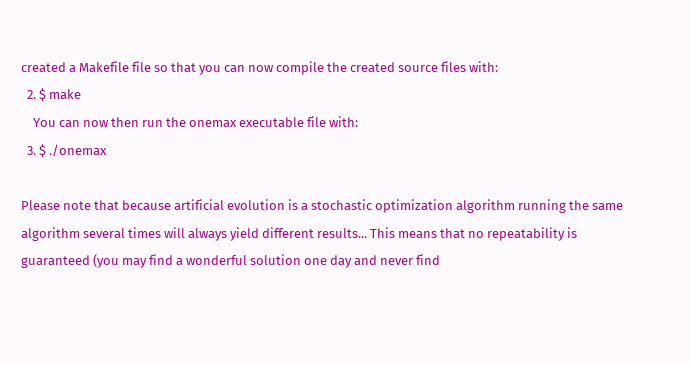created a Makefile file so that you can now compile the created source files with:
  2. $ make
    You can now then run the onemax executable file with:
  3. $ ./onemax

Please note that because artificial evolution is a stochastic optimization algorithm running the same algorithm several times will always yield different results... This means that no repeatability is guaranteed (you may find a wonderful solution one day and never find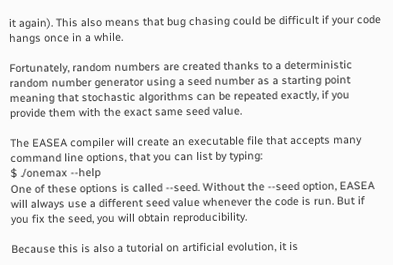it again). This also means that bug chasing could be difficult if your code hangs once in a while.

Fortunately, random numbers are created thanks to a deterministic random number generator using a seed number as a starting point meaning that stochastic algorithms can be repeated exactly, if you provide them with the exact same seed value.

The EASEA compiler will create an executable file that accepts many command line options, that you can list by typing:
$ ./onemax --help
One of these options is called --seed. Without the --seed option, EASEA will always use a different seed value whenever the code is run. But if you fix the seed, you will obtain reproducibility.

Because this is also a tutorial on artificial evolution, it is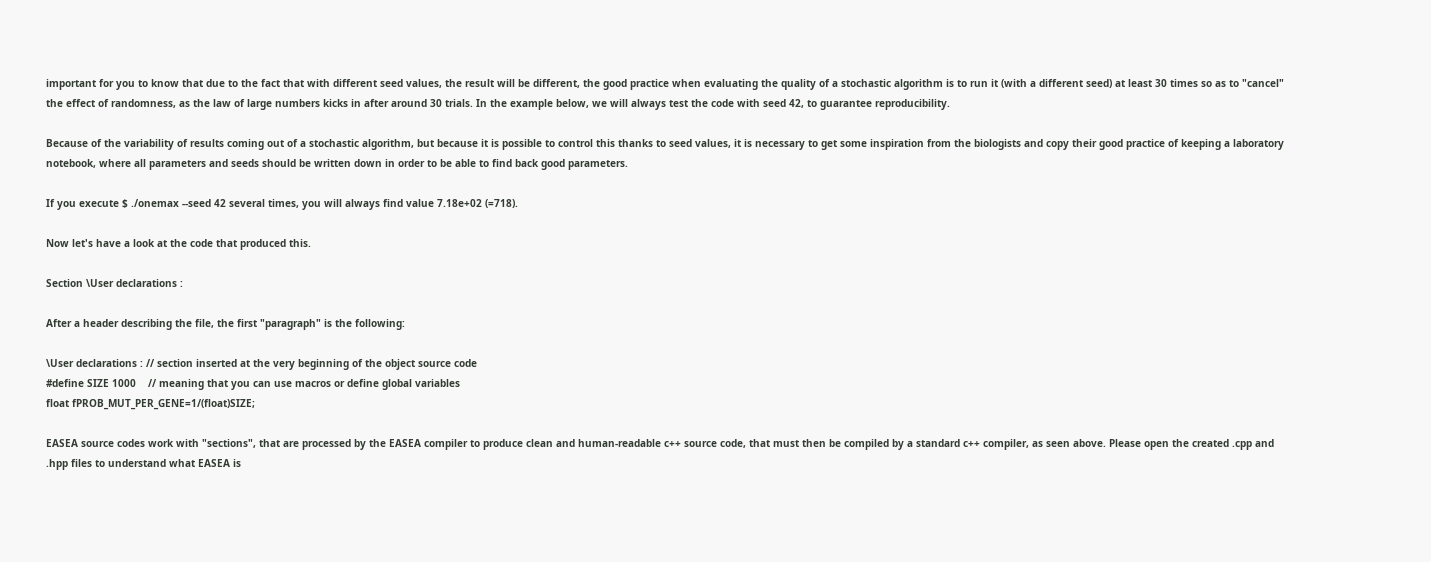important for you to know that due to the fact that with different seed values, the result will be different, the good practice when evaluating the quality of a stochastic algorithm is to run it (with a different seed) at least 30 times so as to "cancel" the effect of randomness, as the law of large numbers kicks in after around 30 trials. In the example below, we will always test the code with seed 42, to guarantee reproducibility.

Because of the variability of results coming out of a stochastic algorithm, but because it is possible to control this thanks to seed values, it is necessary to get some inspiration from the biologists and copy their good practice of keeping a laboratory notebook, where all parameters and seeds should be written down in order to be able to find back good parameters.

If you execute $ ./onemax --seed 42 several times, you will always find value 7.18e+02 (=718).

Now let's have a look at the code that produced this.

Section \User declarations :

After a header describing the file, the first "paragraph" is the following:

\User declarations : // section inserted at the very beginning of the object source code
#define SIZE 1000    // meaning that you can use macros or define global variables
float fPROB_MUT_PER_GENE=1/(float)SIZE;

EASEA source codes work with "sections", that are processed by the EASEA compiler to produce clean and human-readable c++ source code, that must then be compiled by a standard c++ compiler, as seen above. Please open the created .cpp and .hpp files to understand what EASEA is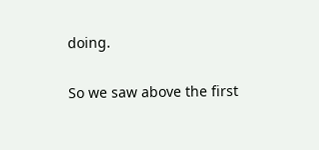doing.

So we saw above the first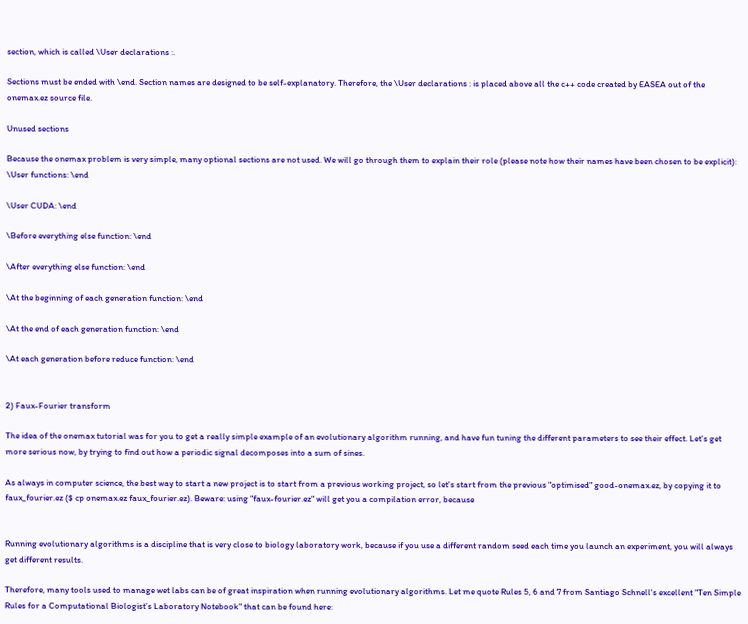section, which is called \User declarations :.

Sections must be ended with \end. Section names are designed to be self-explanatory. Therefore, the \User declarations : is placed above all the c++ code created by EASEA out of the onemax.ez source file.

Unused sections

Because the onemax problem is very simple, many optional sections are not used. We will go through them to explain their role (please note how their names have been chosen to be explicit): \User functions: \end

\User CUDA: \end

\Before everything else function: \end

\After everything else function: \end

\At the beginning of each generation function: \end

\At the end of each generation function: \end

\At each generation before reduce function: \end


2) Faux-Fourier transform

The idea of the onemax tutorial was for you to get a really simple example of an evolutionary algorithm running, and have fun tuning the different parameters to see their effect. Let's get more serious now, by trying to find out how a periodic signal decomposes into a sum of sines.

As always in computer science, the best way to start a new project is to start from a previous working project, so let's start from the previous "optimised" good-onemax.ez, by copying it to faux_fourier.ez ($ cp onemax.ez faux_fourier.ez). Beware: using "faux-fourier.ez" will get you a compilation error, because


Running evolutionary algorithms is a discipline that is very close to biology laboratory work, because if you use a different random seed each time you launch an experiment, you will always get different results.

Therefore, many tools used to manage wet labs can be of great inspiration when running evolutionary algorithms. Let me quote Rules 5, 6 and 7 from Santiago Schnell's excellent "Ten Simple Rules for a Computational Biologist’s Laboratory Notebook" that can be found here: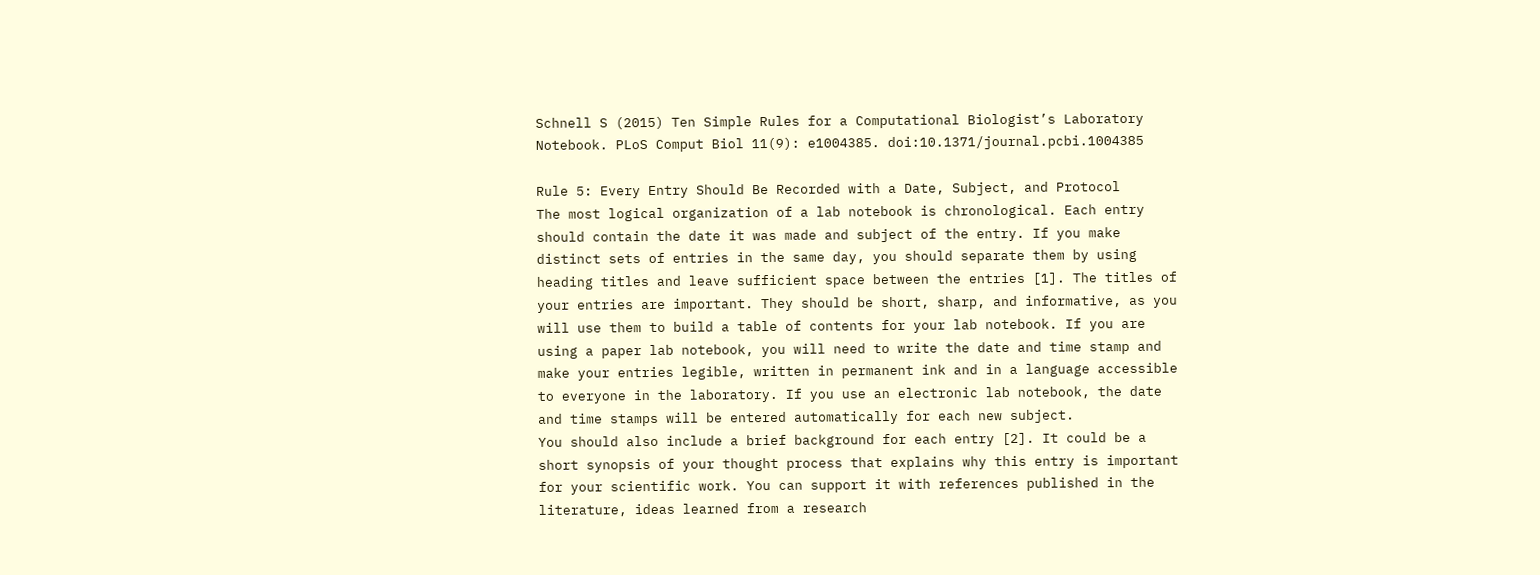Schnell S (2015) Ten Simple Rules for a Computational Biologist’s Laboratory Notebook. PLoS Comput Biol 11(9): e1004385. doi:10.1371/journal.pcbi.1004385

Rule 5: Every Entry Should Be Recorded with a Date, Subject, and Protocol
The most logical organization of a lab notebook is chronological. Each entry should contain the date it was made and subject of the entry. If you make distinct sets of entries in the same day, you should separate them by using heading titles and leave sufficient space between the entries [1]. The titles of your entries are important. They should be short, sharp, and informative, as you will use them to build a table of contents for your lab notebook. If you are using a paper lab notebook, you will need to write the date and time stamp and make your entries legible, written in permanent ink and in a language accessible to everyone in the laboratory. If you use an electronic lab notebook, the date and time stamps will be entered automatically for each new subject.
You should also include a brief background for each entry [2]. It could be a short synopsis of your thought process that explains why this entry is important for your scientific work. You can support it with references published in the literature, ideas learned from a research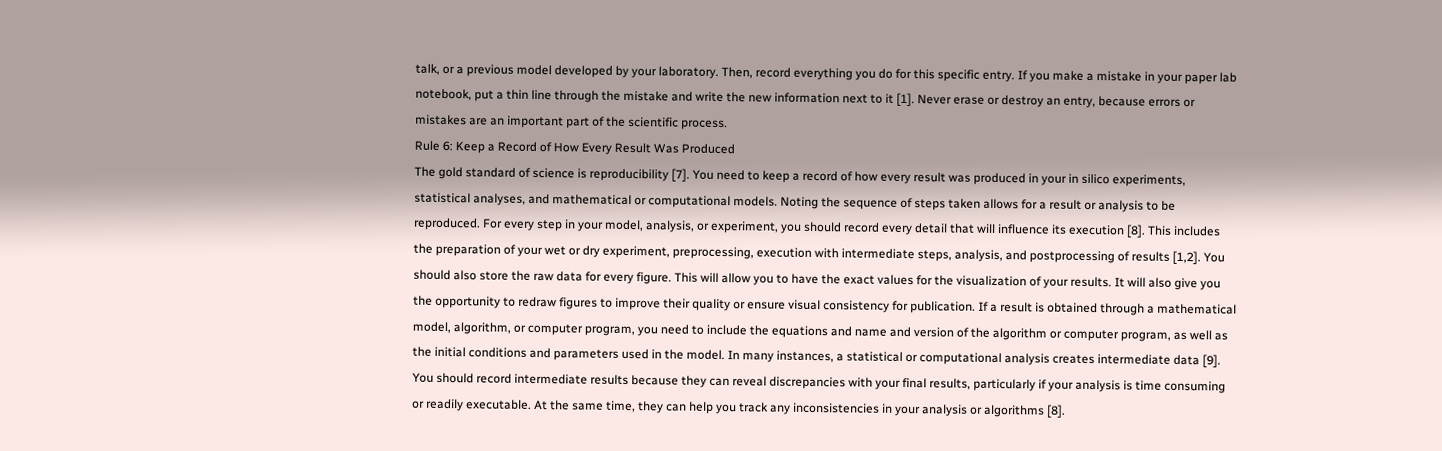talk, or a previous model developed by your laboratory. Then, record everything you do for this specific entry. If you make a mistake in your paper lab notebook, put a thin line through the mistake and write the new information next to it [1]. Never erase or destroy an entry, because errors or mistakes are an important part of the scientific process.
Rule 6: Keep a Record of How Every Result Was Produced
The gold standard of science is reproducibility [7]. You need to keep a record of how every result was produced in your in silico experiments, statistical analyses, and mathematical or computational models. Noting the sequence of steps taken allows for a result or analysis to be reproduced. For every step in your model, analysis, or experiment, you should record every detail that will influence its execution [8]. This includes the preparation of your wet or dry experiment, preprocessing, execution with intermediate steps, analysis, and postprocessing of results [1,2]. You should also store the raw data for every figure. This will allow you to have the exact values for the visualization of your results. It will also give you the opportunity to redraw figures to improve their quality or ensure visual consistency for publication. If a result is obtained through a mathematical model, algorithm, or computer program, you need to include the equations and name and version of the algorithm or computer program, as well as the initial conditions and parameters used in the model. In many instances, a statistical or computational analysis creates intermediate data [9]. You should record intermediate results because they can reveal discrepancies with your final results, particularly if your analysis is time consuming or readily executable. At the same time, they can help you track any inconsistencies in your analysis or algorithms [8].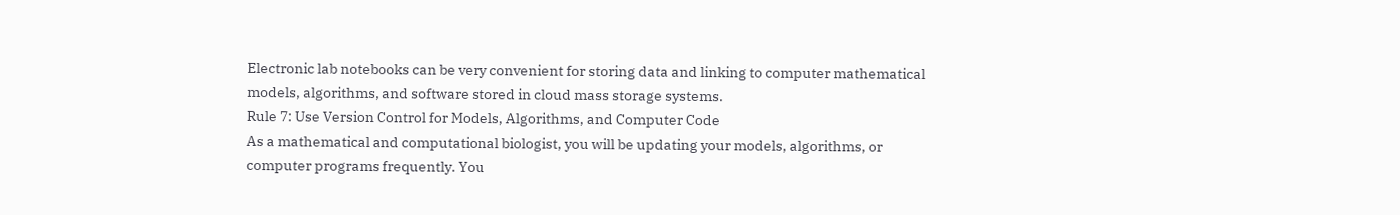Electronic lab notebooks can be very convenient for storing data and linking to computer mathematical models, algorithms, and software stored in cloud mass storage systems.
Rule 7: Use Version Control for Models, Algorithms, and Computer Code
As a mathematical and computational biologist, you will be updating your models, algorithms, or computer programs frequently. You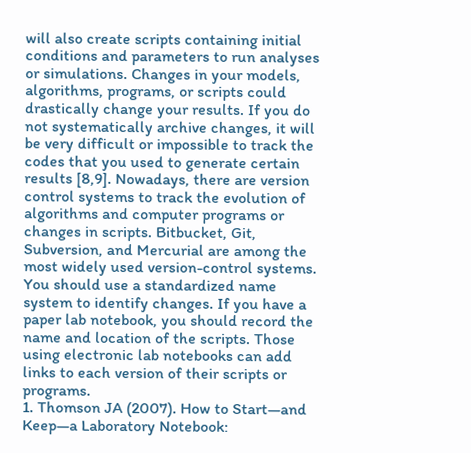will also create scripts containing initial conditions and parameters to run analyses or simulations. Changes in your models, algorithms, programs, or scripts could drastically change your results. If you do not systematically archive changes, it will be very difficult or impossible to track the codes that you used to generate certain results [8,9]. Nowadays, there are version control systems to track the evolution of algorithms and computer programs or changes in scripts. Bitbucket, Git, Subversion, and Mercurial are among the most widely used version-control systems. You should use a standardized name system to identify changes. If you have a paper lab notebook, you should record the name and location of the scripts. Those using electronic lab notebooks can add links to each version of their scripts or programs.
1. Thomson JA (2007). How to Start—and Keep—a Laboratory Notebook: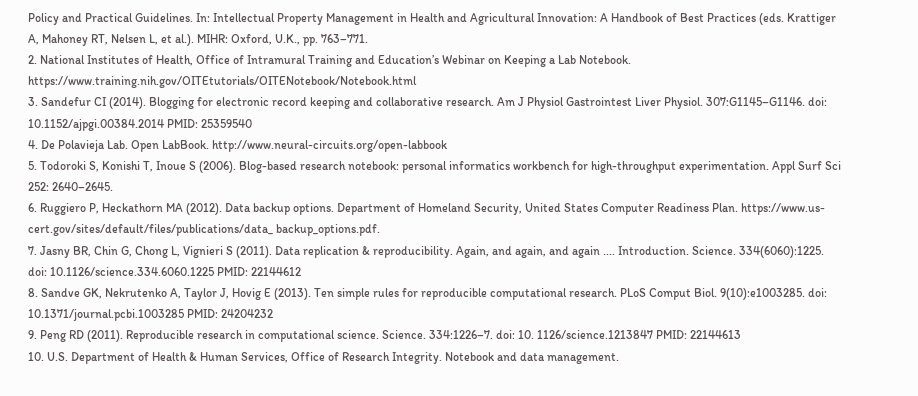Policy and Practical Guidelines. In: Intellectual Property Management in Health and Agricultural Innovation: A Handbook of Best Practices (eds. Krattiger A, Mahoney RT, Nelsen L, et al.). MIHR: Oxford, U.K., pp. 763–771.
2. National Institutes of Health, Office of Intramural Training and Education’s Webinar on Keeping a Lab Notebook. https://www.training.nih.gov/OITEtutorials/OITENotebook/Notebook.html
3. Sandefur CI (2014). Blogging for electronic record keeping and collaborative research. Am J Physiol Gastrointest Liver Physiol. 307:G1145–G1146. doi: 10.1152/ajpgi.00384.2014 PMID: 25359540
4. De Polavieja Lab. Open LabBook. http://www.neural-circuits.org/open-labbook
5. Todoroki S, Konishi T, Inoue S (2006). Blog-based research notebook: personal informatics workbench for high-throughput experimentation. Appl Surf Sci 252: 2640–2645.
6. Ruggiero P, Heckathorn MA (2012). Data backup options. Department of Homeland Security, United States Computer Readiness Plan. https://www.us-cert.gov/sites/default/files/publications/data_ backup_options.pdf.
7. Jasny BR, Chin G, Chong L, Vignieri S (2011). Data replication & reproducibility. Again, and again, and again .... Introduction. Science. 334(6060):1225. doi: 10.1126/science.334.6060.1225 PMID: 22144612
8. Sandve GK, Nekrutenko A, Taylor J, Hovig E (2013). Ten simple rules for reproducible computational research. PLoS Comput Biol. 9(10):e1003285. doi: 10.1371/journal.pcbi.1003285 PMID: 24204232
9. Peng RD (2011). Reproducible research in computational science. Science. 334:1226–7. doi: 10. 1126/science.1213847 PMID: 22144613
10. U.S. Department of Health & Human Services, Office of Research Integrity. Notebook and data management.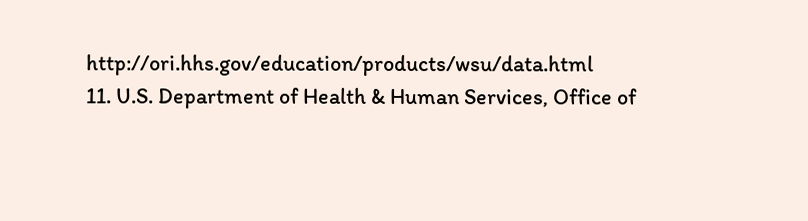http://ori.hhs.gov/education/products/wsu/data.html
11. U.S. Department of Health & Human Services, Office of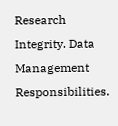Research Integrity. Data Management Responsibilities.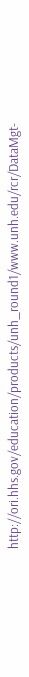http://ori.hhs.gov/education/products/unh_round1/www.unh.edu/rcr/DataMgt-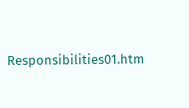Responsibilities01.htm